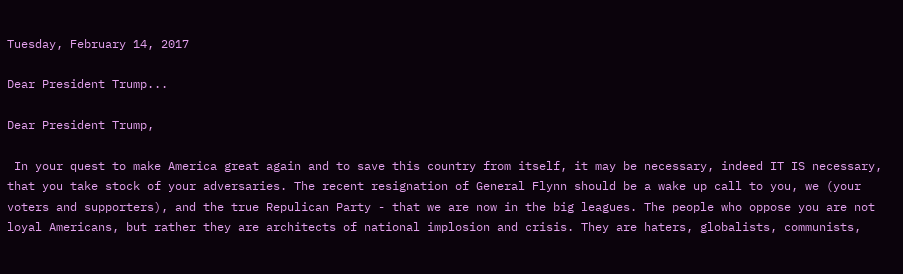Tuesday, February 14, 2017

Dear President Trump...

Dear President Trump,

 In your quest to make America great again and to save this country from itself, it may be necessary, indeed IT IS necessary, that you take stock of your adversaries. The recent resignation of General Flynn should be a wake up call to you, we (your voters and supporters), and the true Repulican Party - that we are now in the big leagues. The people who oppose you are not loyal Americans, but rather they are architects of national implosion and crisis. They are haters, globalists, communists,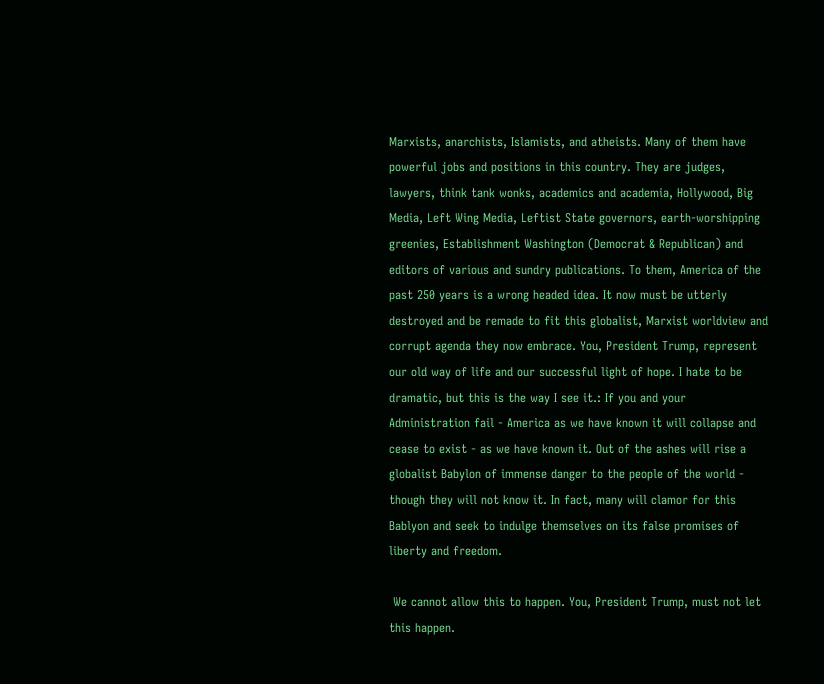Marxists, anarchists, Islamists, and atheists. Many of them have powerful jobs and positions in this country. They are judges, lawyers, think tank wonks, academics and academia, Hollywood, Big Media, Left Wing Media, Leftist State governors, earth-worshipping greenies, Establishment Washington (Democrat & Republican) and editors of various and sundry publications. To them, America of the past 250 years is a wrong headed idea. It now must be utterly destroyed and be remade to fit this globalist, Marxist worldview and corrupt agenda they now embrace. You, President Trump, represent our old way of life and our successful light of hope. I hate to be dramatic, but this is the way I see it.: If you and your Administration fail - America as we have known it will collapse and cease to exist - as we have known it. Out of the ashes will rise a globalist Babylon of immense danger to the people of the world - though they will not know it. In fact, many will clamor for this Bablyon and seek to indulge themselves on its false promises of liberty and freedom.

 We cannot allow this to happen. You, President Trump, must not let this happen.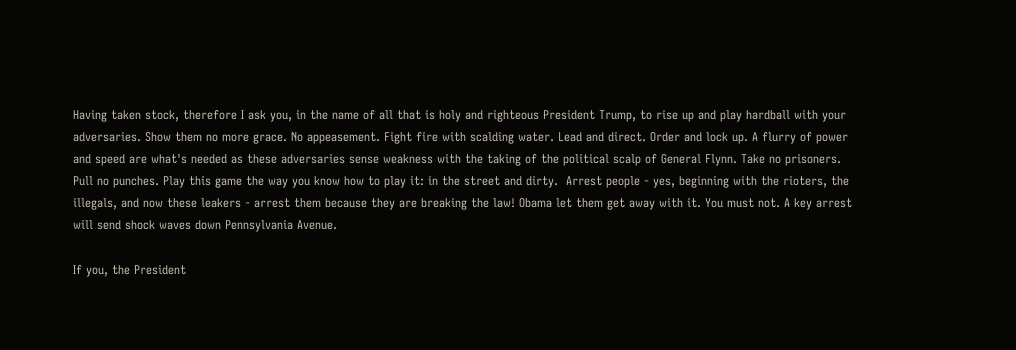Having taken stock, therefore I ask you, in the name of all that is holy and righteous President Trump, to rise up and play hardball with your adversaries. Show them no more grace. No appeasement. Fight fire with scalding water. Lead and direct. Order and lock up. A flurry of power and speed are what's needed as these adversaries sense weakness with the taking of the political scalp of General Flynn. Take no prisoners. Pull no punches. Play this game the way you know how to play it: in the street and dirty.  Arrest people - yes, beginning with the rioters, the illegals, and now these leakers - arrest them because they are breaking the law! Obama let them get away with it. You must not. A key arrest will send shock waves down Pennsylvania Avenue.

If you, the President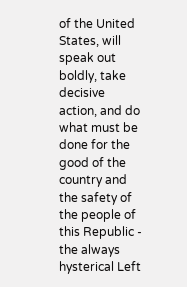of the United States, will speak out boldly, take decisive action, and do what must be done for the good of the country and the safety of the people of this Republic - the always hysterical Left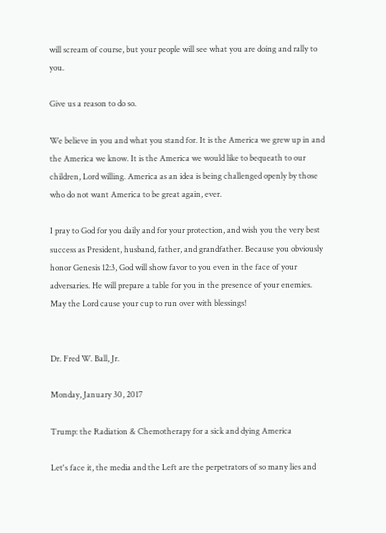will scream of course, but your people will see what you are doing and rally to you.

Give us a reason to do so.

We believe in you and what you stand for. It is the America we grew up in and the America we know. It is the America we would like to bequeath to our children, Lord willing. America as an idea is being challenged openly by those who do not want America to be great again, ever.

I pray to God for you daily and for your protection, and wish you the very best success as President, husband, father, and grandfather. Because you obviously honor Genesis 12:3, God will show favor to you even in the face of your adversaries. He will prepare a table for you in the presence of your enemies. May the Lord cause your cup to run over with blessings!


Dr. Fred W. Ball, Jr.

Monday, January 30, 2017

Trump: the Radiation & Chemotherapy for a sick and dying America

Let's face it, the media and the Left are the perpetrators of so many lies and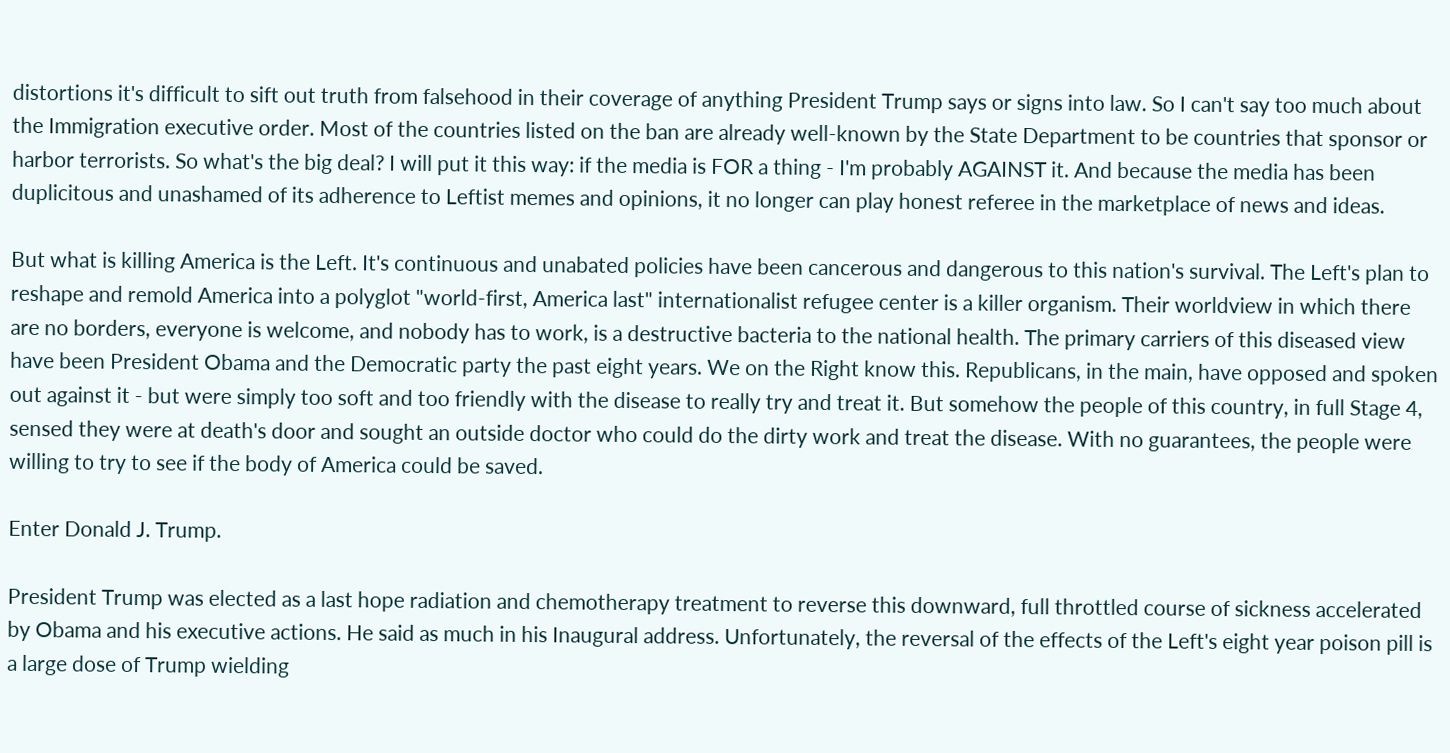distortions it's difficult to sift out truth from falsehood in their coverage of anything President Trump says or signs into law. So I can't say too much about the Immigration executive order. Most of the countries listed on the ban are already well-known by the State Department to be countries that sponsor or harbor terrorists. So what's the big deal? I will put it this way: if the media is FOR a thing - I'm probably AGAINST it. And because the media has been duplicitous and unashamed of its adherence to Leftist memes and opinions, it no longer can play honest referee in the marketplace of news and ideas.

But what is killing America is the Left. It's continuous and unabated policies have been cancerous and dangerous to this nation's survival. The Left's plan to reshape and remold America into a polyglot "world-first, America last" internationalist refugee center is a killer organism. Their worldview in which there are no borders, everyone is welcome, and nobody has to work, is a destructive bacteria to the national health. The primary carriers of this diseased view have been President Obama and the Democratic party the past eight years. We on the Right know this. Republicans, in the main, have opposed and spoken out against it - but were simply too soft and too friendly with the disease to really try and treat it. But somehow the people of this country, in full Stage 4, sensed they were at death's door and sought an outside doctor who could do the dirty work and treat the disease. With no guarantees, the people were willing to try to see if the body of America could be saved.

Enter Donald J. Trump.

President Trump was elected as a last hope radiation and chemotherapy treatment to reverse this downward, full throttled course of sickness accelerated by Obama and his executive actions. He said as much in his Inaugural address. Unfortunately, the reversal of the effects of the Left's eight year poison pill is a large dose of Trump wielding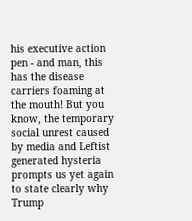his executive action pen - and man, this has the disease carriers foaming at the mouth! But you know, the temporary social unrest caused by media and Leftist generated hysteria prompts us yet again to state clearly why Trump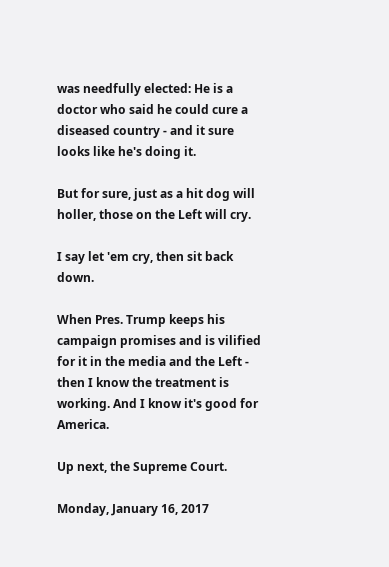was needfully elected: He is a doctor who said he could cure a diseased country - and it sure looks like he's doing it.

But for sure, just as a hit dog will holler, those on the Left will cry.

I say let 'em cry, then sit back down.

When Pres. Trump keeps his campaign promises and is vilified for it in the media and the Left - then I know the treatment is working. And I know it's good for America.

Up next, the Supreme Court.

Monday, January 16, 2017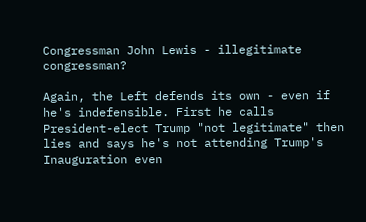Congressman John Lewis - illegitimate congressman?

Again, the Left defends its own - even if he's indefensible. First he calls President-elect Trump "not legitimate" then lies and says he's not attending Trump's Inauguration even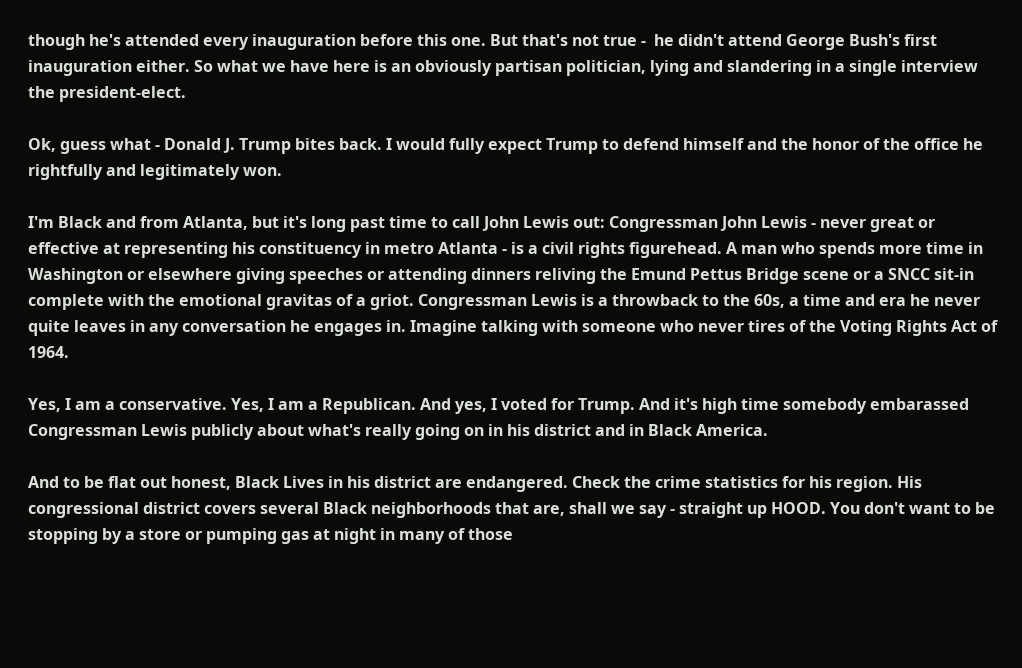though he's attended every inauguration before this one. But that's not true -  he didn't attend George Bush's first inauguration either. So what we have here is an obviously partisan politician, lying and slandering in a single interview the president-elect.

Ok, guess what - Donald J. Trump bites back. I would fully expect Trump to defend himself and the honor of the office he rightfully and legitimately won.

I'm Black and from Atlanta, but it's long past time to call John Lewis out: Congressman John Lewis - never great or effective at representing his constituency in metro Atlanta - is a civil rights figurehead. A man who spends more time in Washington or elsewhere giving speeches or attending dinners reliving the Emund Pettus Bridge scene or a SNCC sit-in complete with the emotional gravitas of a griot. Congressman Lewis is a throwback to the 60s, a time and era he never quite leaves in any conversation he engages in. Imagine talking with someone who never tires of the Voting Rights Act of 1964.

Yes, I am a conservative. Yes, I am a Republican. And yes, I voted for Trump. And it's high time somebody embarassed Congressman Lewis publicly about what's really going on in his district and in Black America.

And to be flat out honest, Black Lives in his district are endangered. Check the crime statistics for his region. His congressional district covers several Black neighborhoods that are, shall we say - straight up HOOD. You don't want to be stopping by a store or pumping gas at night in many of those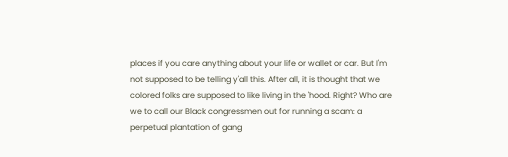places if you care anything about your life or wallet or car. But I'm not supposed to be telling y'all this. After all, it is thought that we colored folks are supposed to like living in the 'hood. Right? Who are we to call our Black congressmen out for running a scam: a perpetual plantation of gang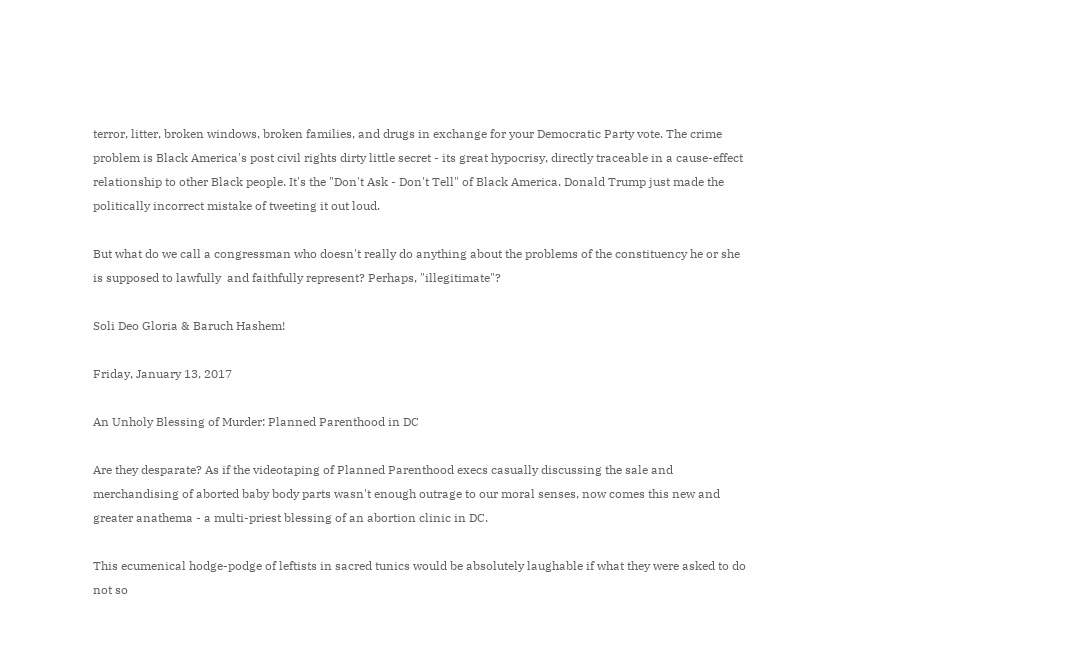terror, litter, broken windows, broken families, and drugs in exchange for your Democratic Party vote. The crime problem is Black America's post civil rights dirty little secret - its great hypocrisy, directly traceable in a cause-effect relationship to other Black people. It's the "Don't Ask - Don't Tell" of Black America. Donald Trump just made the politically incorrect mistake of tweeting it out loud.

But what do we call a congressman who doesn't really do anything about the problems of the constituency he or she is supposed to lawfully  and faithfully represent? Perhaps, "illegitimate"?

Soli Deo Gloria & Baruch Hashem!

Friday, January 13, 2017

An Unholy Blessing of Murder: Planned Parenthood in DC

Are they desparate? As if the videotaping of Planned Parenthood execs casually discussing the sale and merchandising of aborted baby body parts wasn't enough outrage to our moral senses, now comes this new and greater anathema - a multi-priest blessing of an abortion clinic in DC.

This ecumenical hodge-podge of leftists in sacred tunics would be absolutely laughable if what they were asked to do not so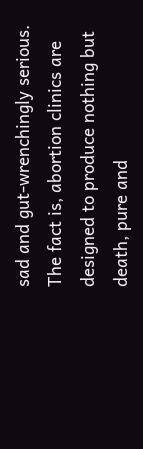sad and gut-wrenchingly serious. The fact is, abortion clinics are designed to produce nothing but death, pure and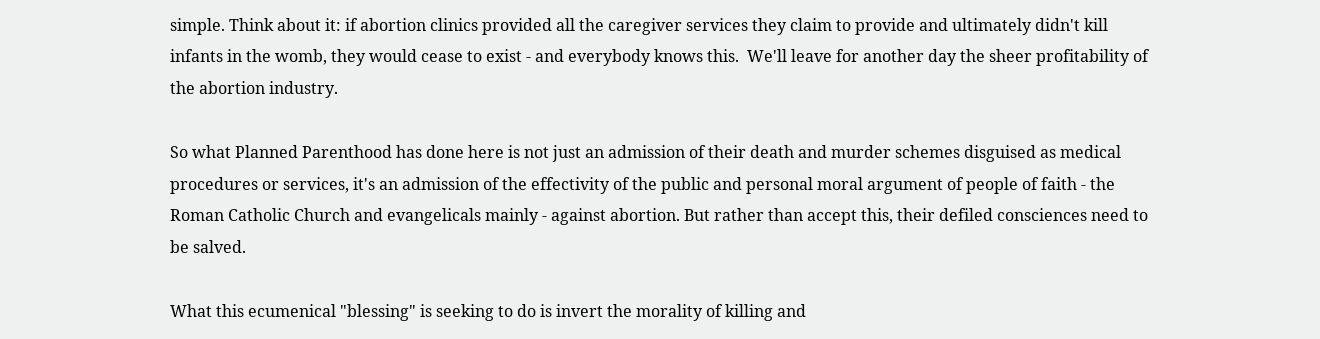simple. Think about it: if abortion clinics provided all the caregiver services they claim to provide and ultimately didn't kill infants in the womb, they would cease to exist - and everybody knows this.  We'll leave for another day the sheer profitability of the abortion industry.

So what Planned Parenthood has done here is not just an admission of their death and murder schemes disguised as medical procedures or services, it's an admission of the effectivity of the public and personal moral argument of people of faith - the Roman Catholic Church and evangelicals mainly - against abortion. But rather than accept this, their defiled consciences need to be salved.

What this ecumenical "blessing" is seeking to do is invert the morality of killing and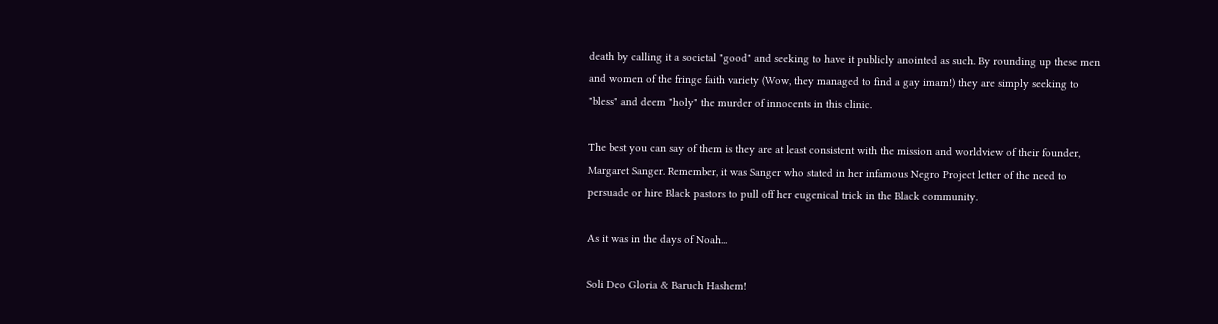death by calling it a societal "good" and seeking to have it publicly anointed as such. By rounding up these men and women of the fringe faith variety (Wow, they managed to find a gay imam!) they are simply seeking to "bless" and deem "holy" the murder of innocents in this clinic.

The best you can say of them is they are at least consistent with the mission and worldview of their founder, Margaret Sanger. Remember, it was Sanger who stated in her infamous Negro Project letter of the need to persuade or hire Black pastors to pull off her eugenical trick in the Black community.

As it was in the days of Noah...

Soli Deo Gloria & Baruch Hashem!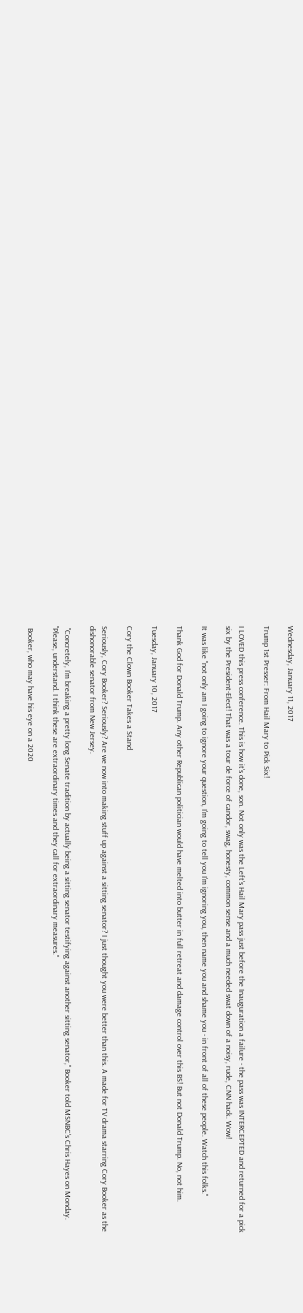Wednesday, January 11, 2017

Trump 1st Presser: From Hail Mary to Pick Six!

I LOVED this press conference. This is how it's done, son. Not only was the Left's Hail Mary pass just before the Inauguration a failure - the pass was INTERCEPTED and returned for a pick six by the President-Elect! That was a tour de force of candor, swag, honesty, common sense and a much needed swat down of a noisy, rude, CNN hack. Wow!

It was like "not only am I going to ignore your question, I'm going to tell you I'm ignoring you, then name you and shame you - in front of all of these people. Watch this folks."

Thank God for Donald Trump. Any other Republican politician would have melted into butter in full retreat and damage control over this BS! But not Donald Trump. No, not him.

Tuesday, January 10, 2017

Cory the Clown Booker Takes a Stand

Seriously, Cory Booker? Seriously? Are we now into making stuff up against a sitting senator? I just thought you were better than this. A made for TV drama starring Cory Booker as the dishonorable senator from New Jersey.

 "Concretely, I'm breaking a pretty long Senate tradition by actually being a sitting senator testifying against another sitting senator," Booker told MSNBC's Chris Hayes on Monday. "Please, understand. I think these are extraordinary times and they call for extraordinary measures."

 Booker, who may have his eye on a 2020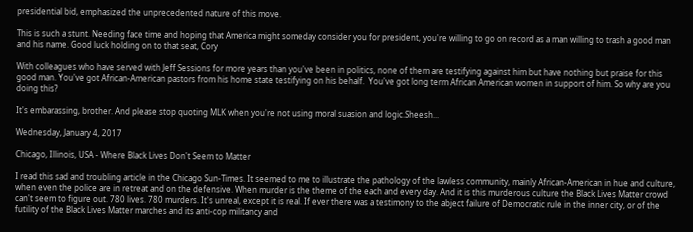presidential bid, emphasized the unprecedented nature of this move.

This is such a stunt. Needing face time and hoping that America might someday consider you for president, you're willing to go on record as a man willing to trash a good man and his name. Good luck holding on to that seat, Cory

With colleagues who have served with Jeff Sessions for more years than you've been in politics, none of them are testifying against him but have nothing but praise for this good man. You've got African-American pastors from his home state testifying on his behalf.  You've got long term African American women in support of him. So why are you doing this?

It's embarassing, brother. And please stop quoting MLK when you're not using moral suasion and logic.Sheesh...

Wednesday, January 4, 2017

Chicago, Illinois, USA - Where Black Lives Don't Seem to Matter

I read this sad and troubling article in the Chicago Sun-Times. It seemed to me to illustrate the pathology of the lawless community, mainly African-American in hue and culture, when even the police are in retreat and on the defensive. When murder is the theme of the each and every day. And it is this murderous culture the Black Lives Matter crowd can't seem to figure out. 780 lives. 780 murders. It's unreal, except it is real. If ever there was a testimony to the abject failure of Democratic rule in the inner city, or of the futility of the Black Lives Matter marches and its anti-cop militancy and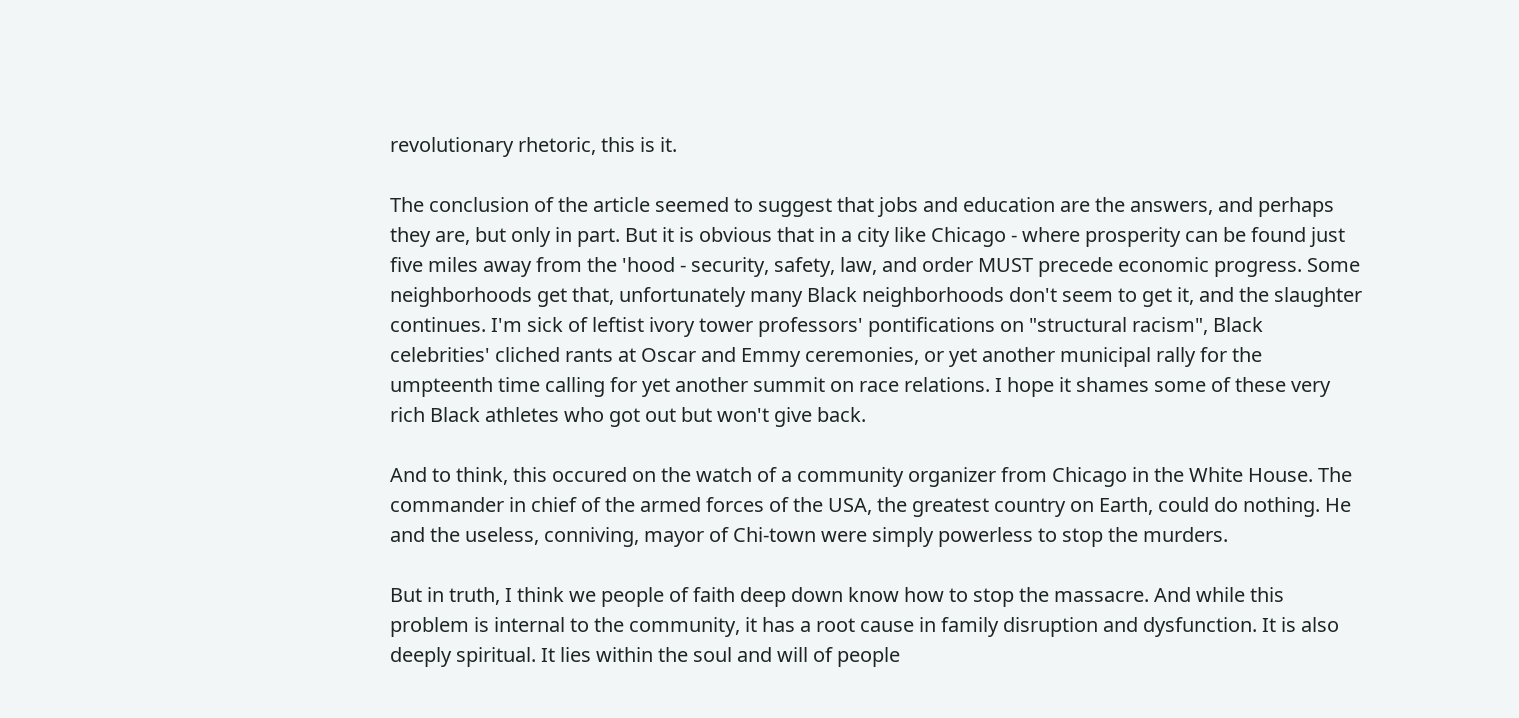revolutionary rhetoric, this is it.

The conclusion of the article seemed to suggest that jobs and education are the answers, and perhaps they are, but only in part. But it is obvious that in a city like Chicago - where prosperity can be found just five miles away from the 'hood - security, safety, law, and order MUST precede economic progress. Some neighborhoods get that, unfortunately many Black neighborhoods don't seem to get it, and the slaughter continues. I'm sick of leftist ivory tower professors' pontifications on "structural racism", Black celebrities' cliched rants at Oscar and Emmy ceremonies, or yet another municipal rally for the umpteenth time calling for yet another summit on race relations. I hope it shames some of these very rich Black athletes who got out but won't give back.

And to think, this occured on the watch of a community organizer from Chicago in the White House. The commander in chief of the armed forces of the USA, the greatest country on Earth, could do nothing. He and the useless, conniving, mayor of Chi-town were simply powerless to stop the murders.

But in truth, I think we people of faith deep down know how to stop the massacre. And while this problem is internal to the community, it has a root cause in family disruption and dysfunction. It is also deeply spiritual. It lies within the soul and will of people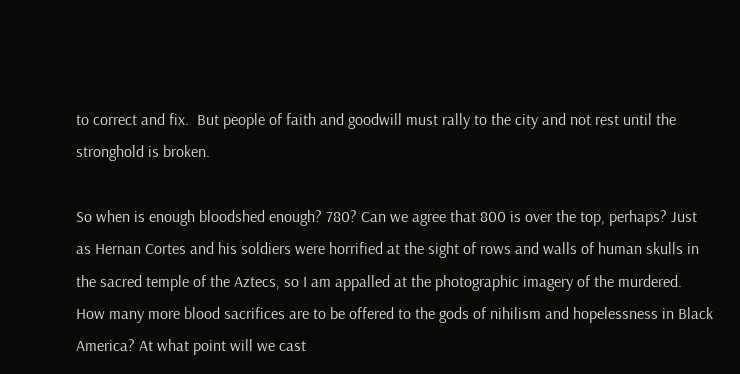to correct and fix.  But people of faith and goodwill must rally to the city and not rest until the stronghold is broken.

So when is enough bloodshed enough? 780? Can we agree that 800 is over the top, perhaps? Just as Hernan Cortes and his soldiers were horrified at the sight of rows and walls of human skulls in the sacred temple of the Aztecs, so I am appalled at the photographic imagery of the murdered. How many more blood sacrifices are to be offered to the gods of nihilism and hopelessness in Black America? At what point will we cast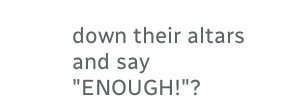down their altars and say "ENOUGH!"?